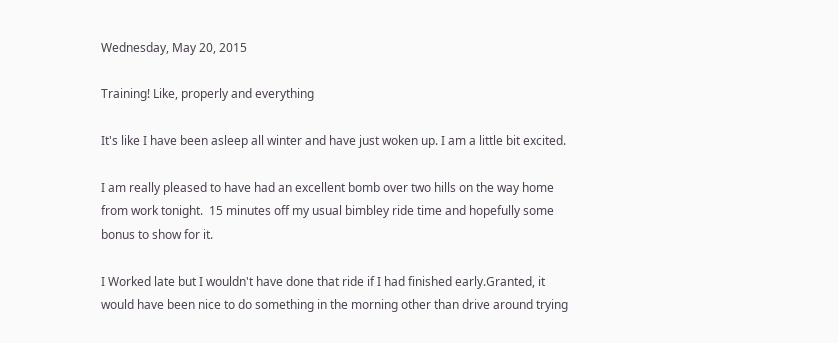Wednesday, May 20, 2015

Training! Like, properly and everything

It's like I have been asleep all winter and have just woken up. I am a little bit excited.

I am really pleased to have had an excellent bomb over two hills on the way home from work tonight.  15 minutes off my usual bimbley ride time and hopefully some bonus to show for it.

I Worked late but I wouldn't have done that ride if I had finished early.Granted, it would have been nice to do something in the morning other than drive around trying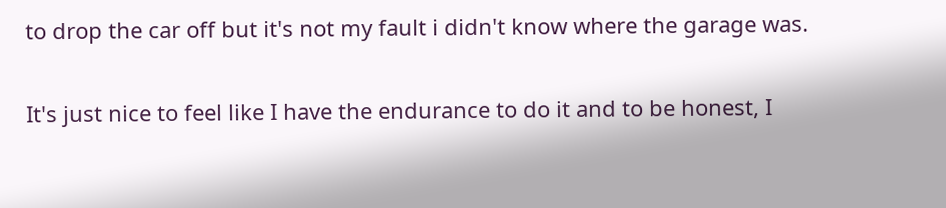to drop the car off but it's not my fault i didn't know where the garage was.

It's just nice to feel like I have the endurance to do it and to be honest, I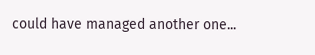could have managed another one...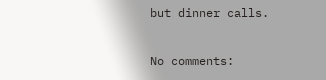but dinner calls.

No comments: